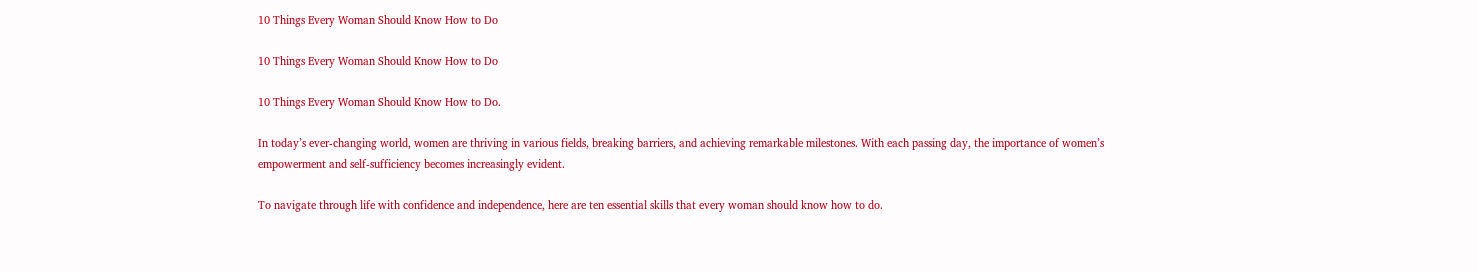10 Things Every Woman Should Know How to Do

10 Things Every Woman Should Know How to Do

10 Things Every Woman Should Know How to Do.

In today’s ever-changing world, women are thriving in various fields, breaking barriers, and achieving remarkable milestones. With each passing day, the importance of women’s empowerment and self-sufficiency becomes increasingly evident.

To navigate through life with confidence and independence, here are ten essential skills that every woman should know how to do.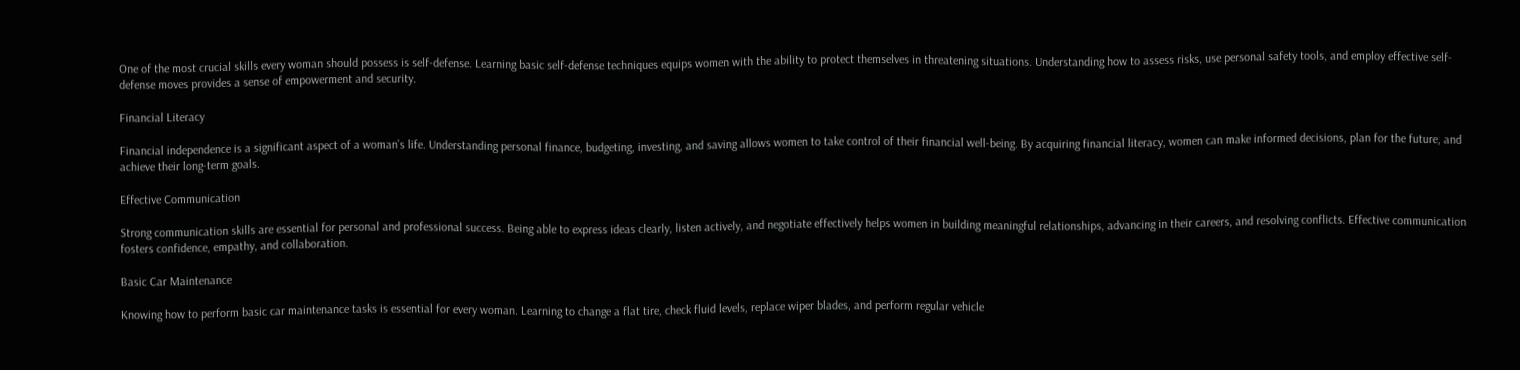One of the most crucial skills every woman should possess is self-defense. Learning basic self-defense techniques equips women with the ability to protect themselves in threatening situations. Understanding how to assess risks, use personal safety tools, and employ effective self-defense moves provides a sense of empowerment and security.

Financial Literacy

Financial independence is a significant aspect of a woman’s life. Understanding personal finance, budgeting, investing, and saving allows women to take control of their financial well-being. By acquiring financial literacy, women can make informed decisions, plan for the future, and achieve their long-term goals.

Effective Communication

Strong communication skills are essential for personal and professional success. Being able to express ideas clearly, listen actively, and negotiate effectively helps women in building meaningful relationships, advancing in their careers, and resolving conflicts. Effective communication fosters confidence, empathy, and collaboration.

Basic Car Maintenance

Knowing how to perform basic car maintenance tasks is essential for every woman. Learning to change a flat tire, check fluid levels, replace wiper blades, and perform regular vehicle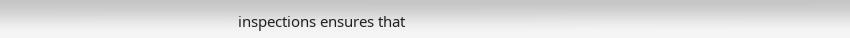inspections ensures that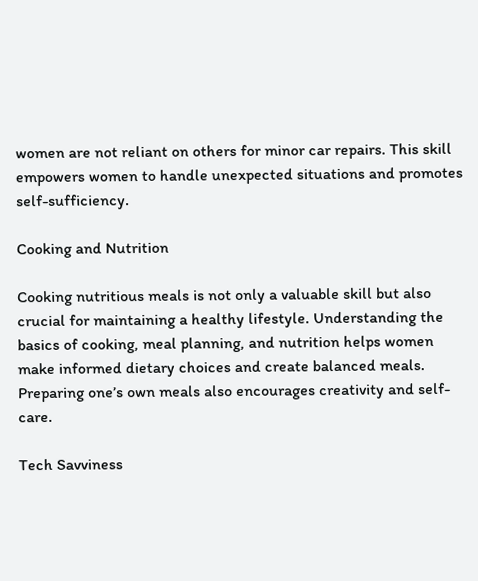women are not reliant on others for minor car repairs. This skill empowers women to handle unexpected situations and promotes self-sufficiency.

Cooking and Nutrition

Cooking nutritious meals is not only a valuable skill but also crucial for maintaining a healthy lifestyle. Understanding the basics of cooking, meal planning, and nutrition helps women make informed dietary choices and create balanced meals. Preparing one’s own meals also encourages creativity and self-care.

Tech Savviness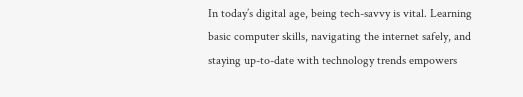In today’s digital age, being tech-savvy is vital. Learning basic computer skills, navigating the internet safely, and staying up-to-date with technology trends empowers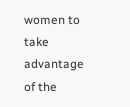women to take advantage of the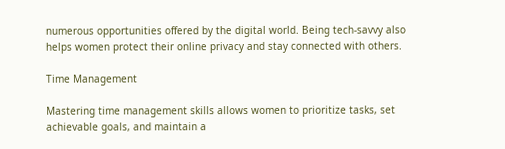numerous opportunities offered by the digital world. Being tech-savvy also helps women protect their online privacy and stay connected with others.

Time Management

Mastering time management skills allows women to prioritize tasks, set achievable goals, and maintain a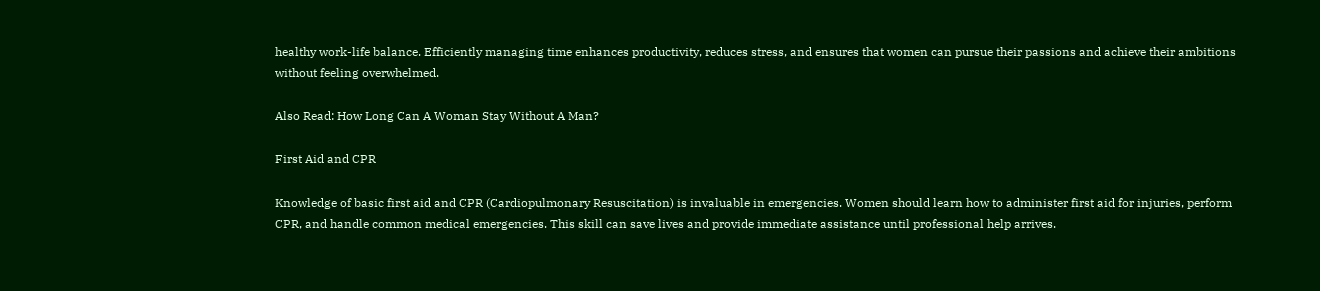healthy work-life balance. Efficiently managing time enhances productivity, reduces stress, and ensures that women can pursue their passions and achieve their ambitions without feeling overwhelmed.

Also Read: How Long Can A Woman Stay Without A Man?

First Aid and CPR

Knowledge of basic first aid and CPR (Cardiopulmonary Resuscitation) is invaluable in emergencies. Women should learn how to administer first aid for injuries, perform CPR, and handle common medical emergencies. This skill can save lives and provide immediate assistance until professional help arrives.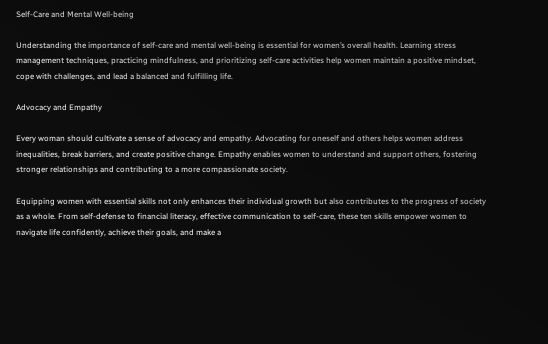Self-Care and Mental Well-being

Understanding the importance of self-care and mental well-being is essential for women’s overall health. Learning stress management techniques, practicing mindfulness, and prioritizing self-care activities help women maintain a positive mindset, cope with challenges, and lead a balanced and fulfilling life.

Advocacy and Empathy

Every woman should cultivate a sense of advocacy and empathy. Advocating for oneself and others helps women address inequalities, break barriers, and create positive change. Empathy enables women to understand and support others, fostering stronger relationships and contributing to a more compassionate society.

Equipping women with essential skills not only enhances their individual growth but also contributes to the progress of society as a whole. From self-defense to financial literacy, effective communication to self-care, these ten skills empower women to navigate life confidently, achieve their goals, and make a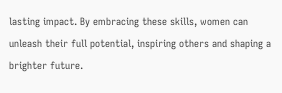lasting impact. By embracing these skills, women can unleash their full potential, inspiring others and shaping a brighter future.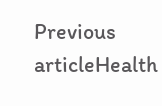Previous articleHealth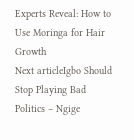Experts Reveal: How to Use Moringa for Hair Growth
Next articleIgbo Should Stop Playing Bad Politics – Ngige